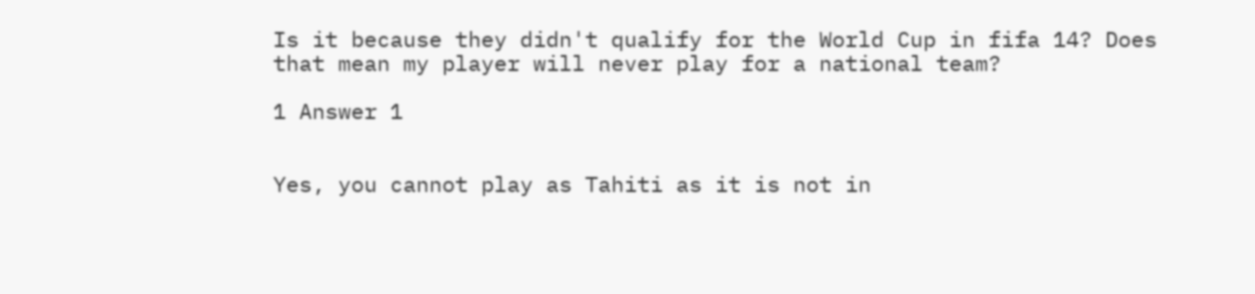Is it because they didn't qualify for the World Cup in fifa 14? Does that mean my player will never play for a national team?

1 Answer 1


Yes, you cannot play as Tahiti as it is not in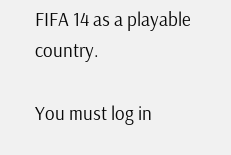FIFA 14 as a playable country.

You must log in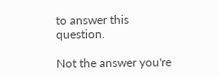to answer this question.

Not the answer you're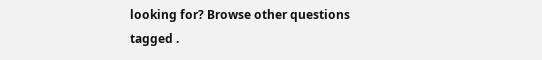looking for? Browse other questions tagged .